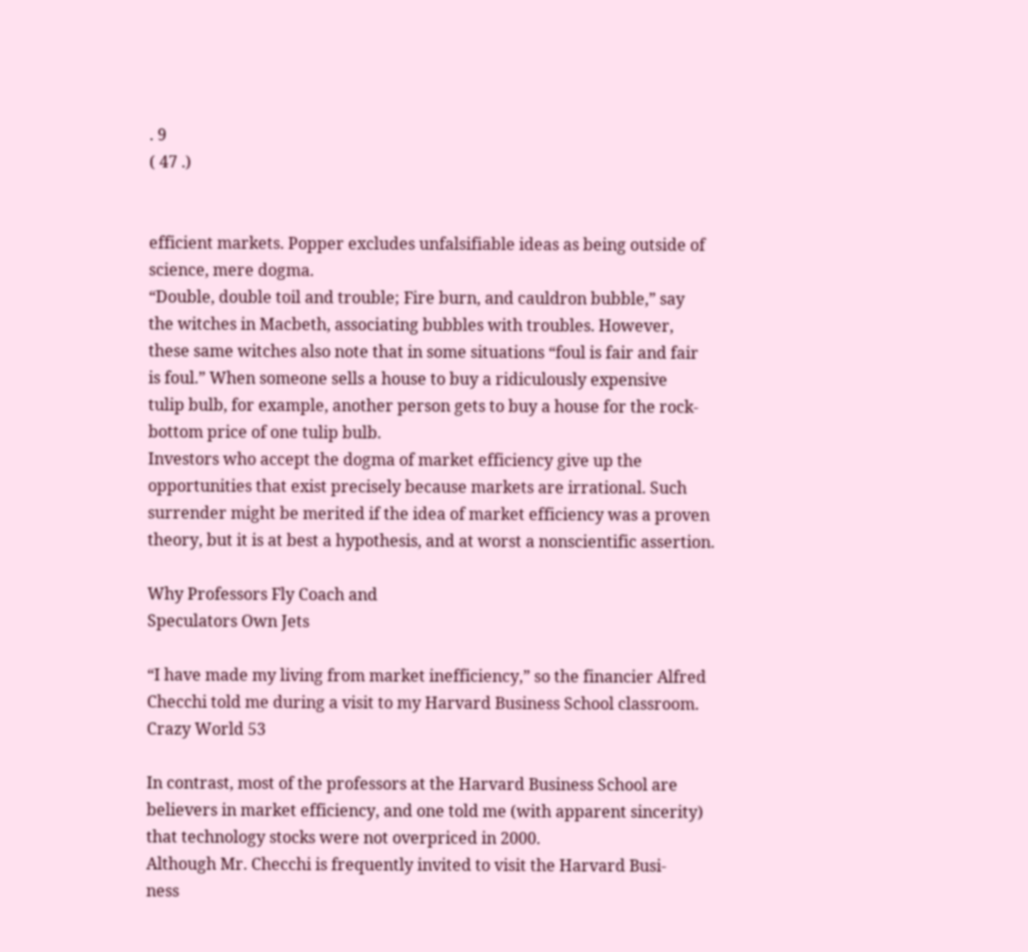. 9
( 47 .)


efficient markets. Popper excludes unfalsifiable ideas as being outside of
science, mere dogma.
“Double, double toil and trouble; Fire burn, and cauldron bubble,” say
the witches in Macbeth, associating bubbles with troubles. However,
these same witches also note that in some situations “foul is fair and fair
is foul.” When someone sells a house to buy a ridiculously expensive
tulip bulb, for example, another person gets to buy a house for the rock-
bottom price of one tulip bulb.
Investors who accept the dogma of market efficiency give up the
opportunities that exist precisely because markets are irrational. Such
surrender might be merited if the idea of market efficiency was a proven
theory, but it is at best a hypothesis, and at worst a nonscientific assertion.

Why Professors Fly Coach and
Speculators Own Jets

“I have made my living from market inefficiency,” so the financier Alfred
Checchi told me during a visit to my Harvard Business School classroom.
Crazy World 53

In contrast, most of the professors at the Harvard Business School are
believers in market efficiency, and one told me (with apparent sincerity)
that technology stocks were not overpriced in 2000.
Although Mr. Checchi is frequently invited to visit the Harvard Busi-
ness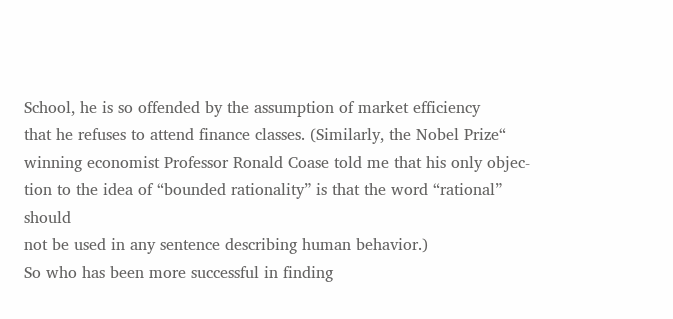School, he is so offended by the assumption of market efficiency
that he refuses to attend finance classes. (Similarly, the Nobel Prize“
winning economist Professor Ronald Coase told me that his only objec-
tion to the idea of “bounded rationality” is that the word “rational” should
not be used in any sentence describing human behavior.)
So who has been more successful in finding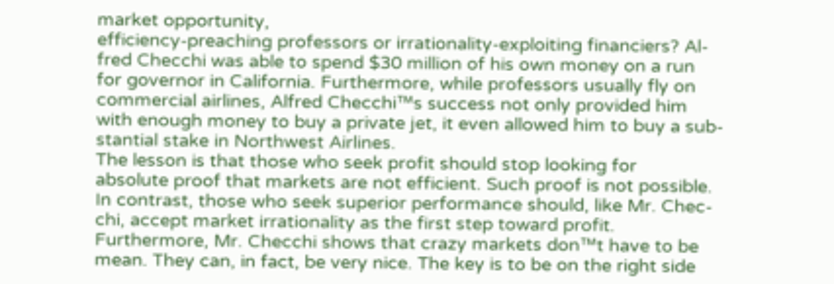market opportunity,
efficiency-preaching professors or irrationality-exploiting financiers? Al-
fred Checchi was able to spend $30 million of his own money on a run
for governor in California. Furthermore, while professors usually fly on
commercial airlines, Alfred Checchi™s success not only provided him
with enough money to buy a private jet, it even allowed him to buy a sub-
stantial stake in Northwest Airlines.
The lesson is that those who seek profit should stop looking for
absolute proof that markets are not efficient. Such proof is not possible.
In contrast, those who seek superior performance should, like Mr. Chec-
chi, accept market irrationality as the first step toward profit.
Furthermore, Mr. Checchi shows that crazy markets don™t have to be
mean. They can, in fact, be very nice. The key is to be on the right side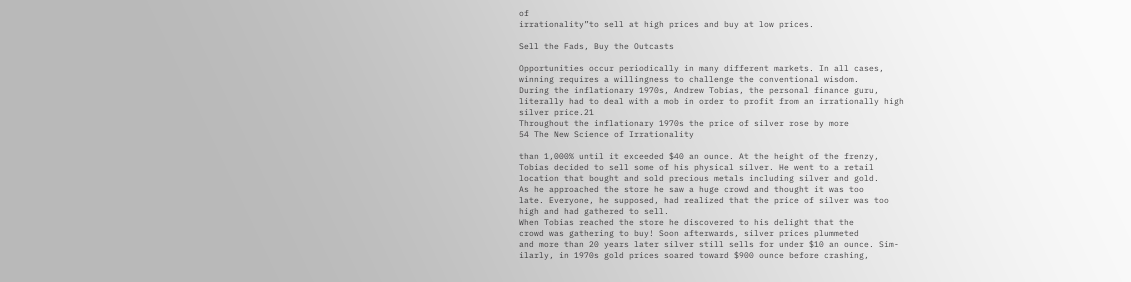of
irrationality”to sell at high prices and buy at low prices.

Sell the Fads, Buy the Outcasts

Opportunities occur periodically in many different markets. In all cases,
winning requires a willingness to challenge the conventional wisdom.
During the inflationary 1970s, Andrew Tobias, the personal finance guru,
literally had to deal with a mob in order to profit from an irrationally high
silver price.21
Throughout the inflationary 1970s the price of silver rose by more
54 The New Science of Irrationality

than 1,000% until it exceeded $40 an ounce. At the height of the frenzy,
Tobias decided to sell some of his physical silver. He went to a retail
location that bought and sold precious metals including silver and gold.
As he approached the store he saw a huge crowd and thought it was too
late. Everyone, he supposed, had realized that the price of silver was too
high and had gathered to sell.
When Tobias reached the store he discovered to his delight that the
crowd was gathering to buy! Soon afterwards, silver prices plummeted
and more than 20 years later silver still sells for under $10 an ounce. Sim-
ilarly, in 1970s gold prices soared toward $900 ounce before crashing,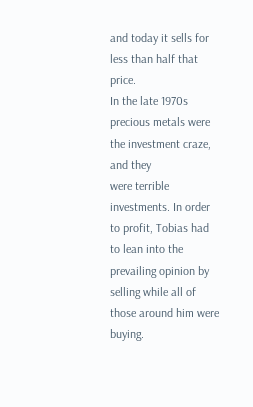and today it sells for less than half that price.
In the late 1970s precious metals were the investment craze, and they
were terrible investments. In order to profit, Tobias had to lean into the
prevailing opinion by selling while all of those around him were buying.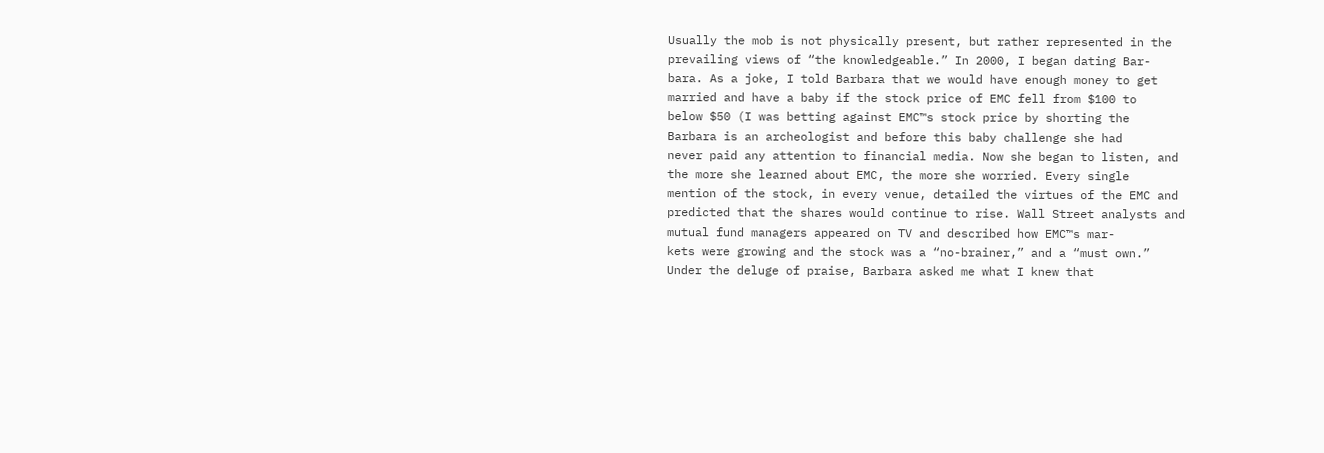Usually the mob is not physically present, but rather represented in the
prevailing views of “the knowledgeable.” In 2000, I began dating Bar-
bara. As a joke, I told Barbara that we would have enough money to get
married and have a baby if the stock price of EMC fell from $100 to
below $50 (I was betting against EMC™s stock price by shorting the
Barbara is an archeologist and before this baby challenge she had
never paid any attention to financial media. Now she began to listen, and
the more she learned about EMC, the more she worried. Every single
mention of the stock, in every venue, detailed the virtues of the EMC and
predicted that the shares would continue to rise. Wall Street analysts and
mutual fund managers appeared on TV and described how EMC™s mar-
kets were growing and the stock was a “no-brainer,” and a “must own.”
Under the deluge of praise, Barbara asked me what I knew that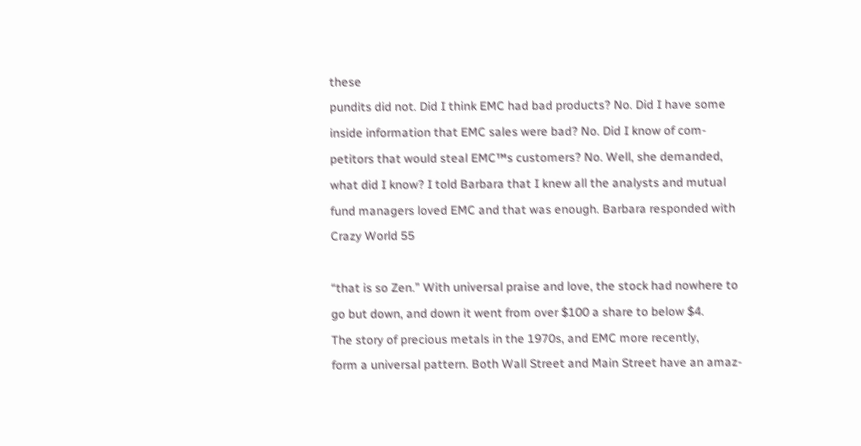these
pundits did not. Did I think EMC had bad products? No. Did I have some
inside information that EMC sales were bad? No. Did I know of com-
petitors that would steal EMC™s customers? No. Well, she demanded,
what did I know? I told Barbara that I knew all the analysts and mutual
fund managers loved EMC and that was enough. Barbara responded with
Crazy World 55

“that is so Zen.” With universal praise and love, the stock had nowhere to
go but down, and down it went from over $100 a share to below $4.
The story of precious metals in the 1970s, and EMC more recently,
form a universal pattern. Both Wall Street and Main Street have an amaz-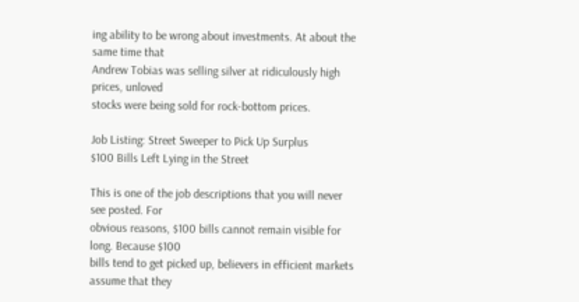ing ability to be wrong about investments. At about the same time that
Andrew Tobias was selling silver at ridiculously high prices, unloved
stocks were being sold for rock-bottom prices.

Job Listing: Street Sweeper to Pick Up Surplus
$100 Bills Left Lying in the Street

This is one of the job descriptions that you will never see posted. For
obvious reasons, $100 bills cannot remain visible for long. Because $100
bills tend to get picked up, believers in efficient markets assume that they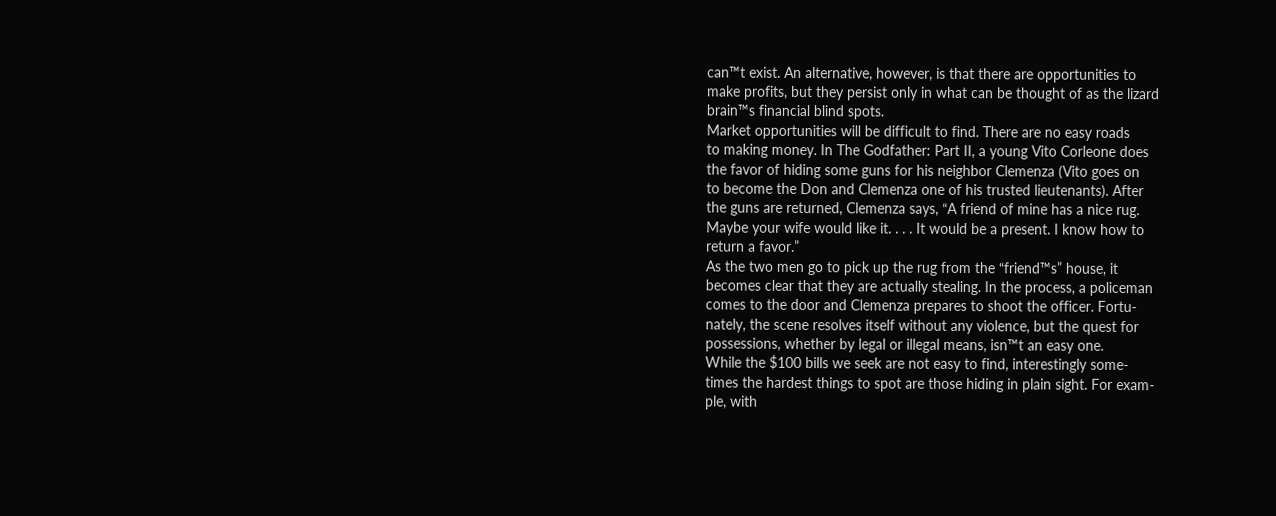can™t exist. An alternative, however, is that there are opportunities to
make profits, but they persist only in what can be thought of as the lizard
brain™s financial blind spots.
Market opportunities will be difficult to find. There are no easy roads
to making money. In The Godfather: Part II, a young Vito Corleone does
the favor of hiding some guns for his neighbor Clemenza (Vito goes on
to become the Don and Clemenza one of his trusted lieutenants). After
the guns are returned, Clemenza says, “A friend of mine has a nice rug.
Maybe your wife would like it. . . . It would be a present. I know how to
return a favor.”
As the two men go to pick up the rug from the “friend™s” house, it
becomes clear that they are actually stealing. In the process, a policeman
comes to the door and Clemenza prepares to shoot the officer. Fortu-
nately, the scene resolves itself without any violence, but the quest for
possessions, whether by legal or illegal means, isn™t an easy one.
While the $100 bills we seek are not easy to find, interestingly some-
times the hardest things to spot are those hiding in plain sight. For exam-
ple, with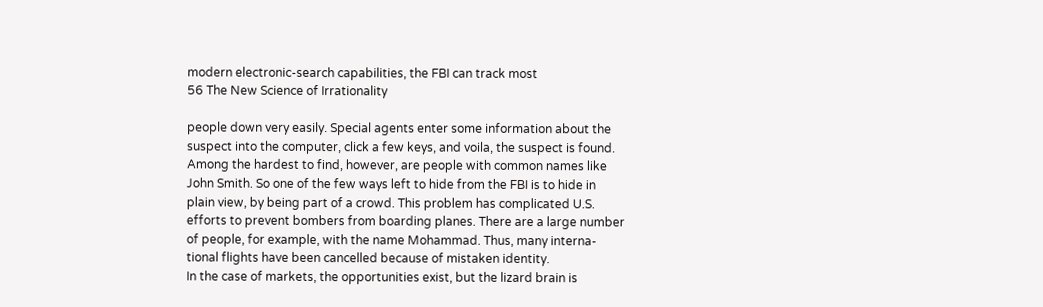modern electronic-search capabilities, the FBI can track most
56 The New Science of Irrationality

people down very easily. Special agents enter some information about the
suspect into the computer, click a few keys, and voila, the suspect is found.
Among the hardest to find, however, are people with common names like
John Smith. So one of the few ways left to hide from the FBI is to hide in
plain view, by being part of a crowd. This problem has complicated U.S.
efforts to prevent bombers from boarding planes. There are a large number
of people, for example, with the name Mohammad. Thus, many interna-
tional flights have been cancelled because of mistaken identity.
In the case of markets, the opportunities exist, but the lizard brain is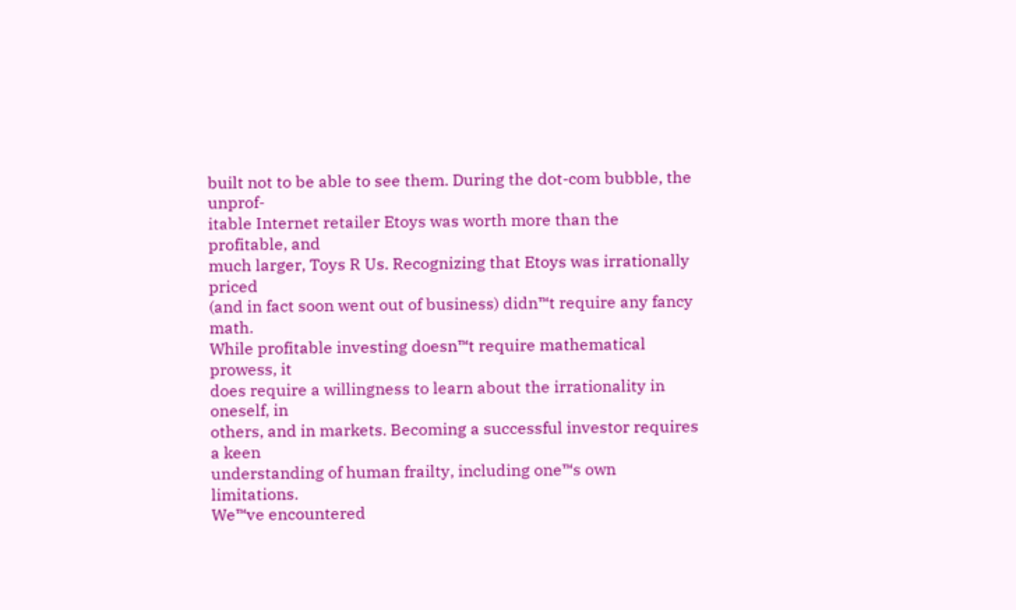built not to be able to see them. During the dot-com bubble, the unprof-
itable Internet retailer Etoys was worth more than the profitable, and
much larger, Toys R Us. Recognizing that Etoys was irrationally priced
(and in fact soon went out of business) didn™t require any fancy math.
While profitable investing doesn™t require mathematical prowess, it
does require a willingness to learn about the irrationality in oneself, in
others, and in markets. Becoming a successful investor requires a keen
understanding of human frailty, including one™s own limitations.
We™ve encountered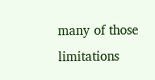many of those limitations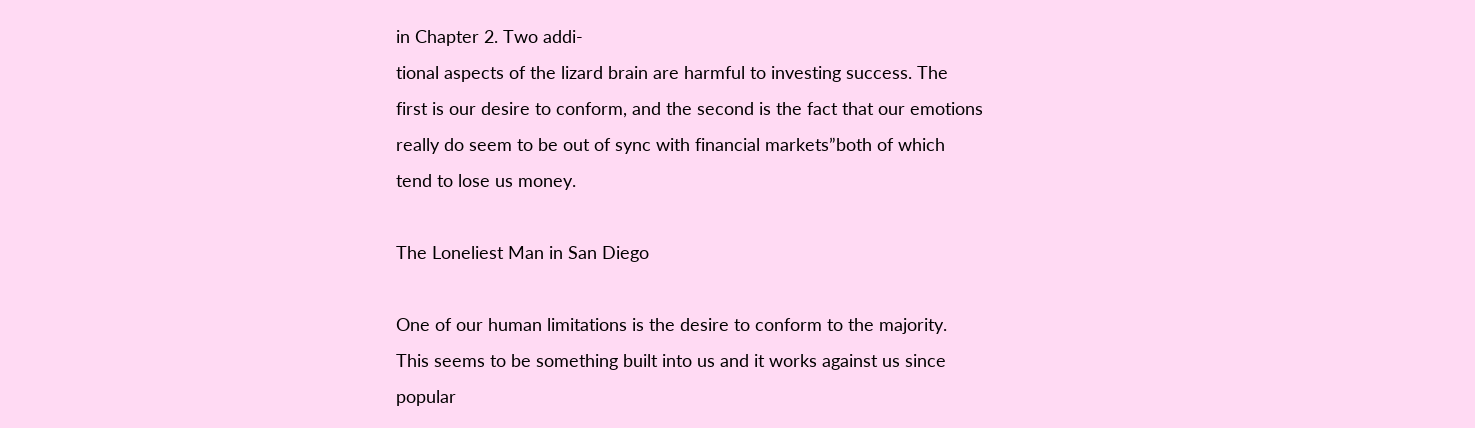in Chapter 2. Two addi-
tional aspects of the lizard brain are harmful to investing success. The
first is our desire to conform, and the second is the fact that our emotions
really do seem to be out of sync with financial markets”both of which
tend to lose us money.

The Loneliest Man in San Diego

One of our human limitations is the desire to conform to the majority.
This seems to be something built into us and it works against us since
popular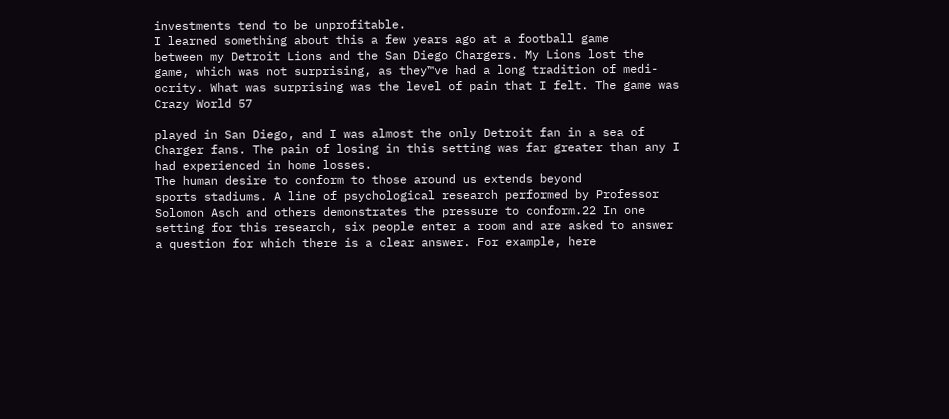investments tend to be unprofitable.
I learned something about this a few years ago at a football game
between my Detroit Lions and the San Diego Chargers. My Lions lost the
game, which was not surprising, as they™ve had a long tradition of medi-
ocrity. What was surprising was the level of pain that I felt. The game was
Crazy World 57

played in San Diego, and I was almost the only Detroit fan in a sea of
Charger fans. The pain of losing in this setting was far greater than any I
had experienced in home losses.
The human desire to conform to those around us extends beyond
sports stadiums. A line of psychological research performed by Professor
Solomon Asch and others demonstrates the pressure to conform.22 In one
setting for this research, six people enter a room and are asked to answer
a question for which there is a clear answer. For example, here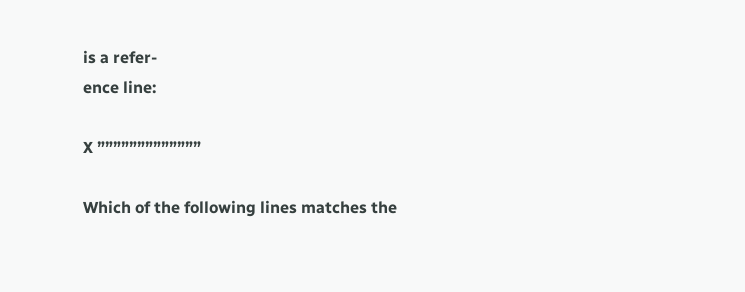is a refer-
ence line:

X ”””””””””””””

Which of the following lines matches the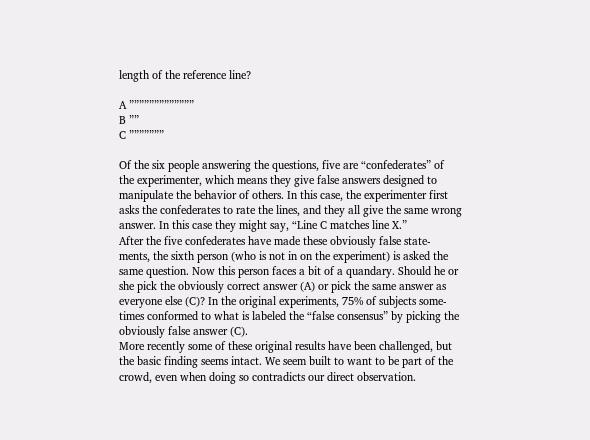length of the reference line?

A ”””””””””””””
B ””
C ”””””””

Of the six people answering the questions, five are “confederates” of
the experimenter, which means they give false answers designed to
manipulate the behavior of others. In this case, the experimenter first
asks the confederates to rate the lines, and they all give the same wrong
answer. In this case they might say, “Line C matches line X.”
After the five confederates have made these obviously false state-
ments, the sixth person (who is not in on the experiment) is asked the
same question. Now this person faces a bit of a quandary. Should he or
she pick the obviously correct answer (A) or pick the same answer as
everyone else (C)? In the original experiments, 75% of subjects some-
times conformed to what is labeled the “false consensus” by picking the
obviously false answer (C).
More recently some of these original results have been challenged, but
the basic finding seems intact. We seem built to want to be part of the
crowd, even when doing so contradicts our direct observation.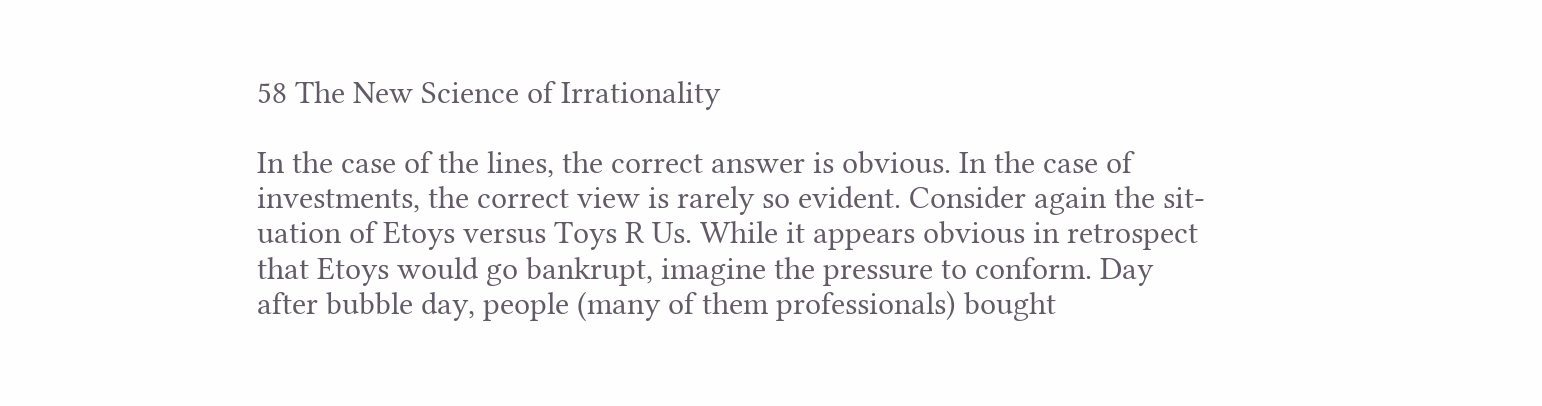58 The New Science of Irrationality

In the case of the lines, the correct answer is obvious. In the case of
investments, the correct view is rarely so evident. Consider again the sit-
uation of Etoys versus Toys R Us. While it appears obvious in retrospect
that Etoys would go bankrupt, imagine the pressure to conform. Day
after bubble day, people (many of them professionals) bought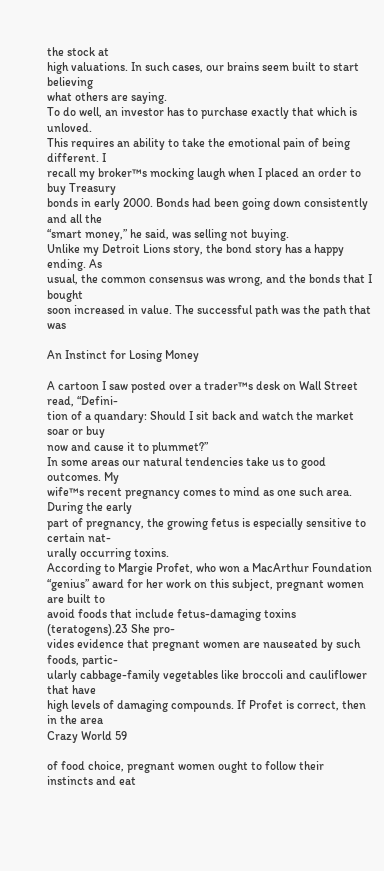the stock at
high valuations. In such cases, our brains seem built to start believing
what others are saying.
To do well, an investor has to purchase exactly that which is unloved.
This requires an ability to take the emotional pain of being different. I
recall my broker™s mocking laugh when I placed an order to buy Treasury
bonds in early 2000. Bonds had been going down consistently and all the
“smart money,” he said, was selling not buying.
Unlike my Detroit Lions story, the bond story has a happy ending. As
usual, the common consensus was wrong, and the bonds that I bought
soon increased in value. The successful path was the path that was

An Instinct for Losing Money

A cartoon I saw posted over a trader™s desk on Wall Street read, “Defini-
tion of a quandary: Should I sit back and watch the market soar or buy
now and cause it to plummet?”
In some areas our natural tendencies take us to good outcomes. My
wife™s recent pregnancy comes to mind as one such area. During the early
part of pregnancy, the growing fetus is especially sensitive to certain nat-
urally occurring toxins.
According to Margie Profet, who won a MacArthur Foundation
“genius” award for her work on this subject, pregnant women are built to
avoid foods that include fetus-damaging toxins (teratogens).23 She pro-
vides evidence that pregnant women are nauseated by such foods, partic-
ularly cabbage-family vegetables like broccoli and cauliflower that have
high levels of damaging compounds. If Profet is correct, then in the area
Crazy World 59

of food choice, pregnant women ought to follow their instincts and eat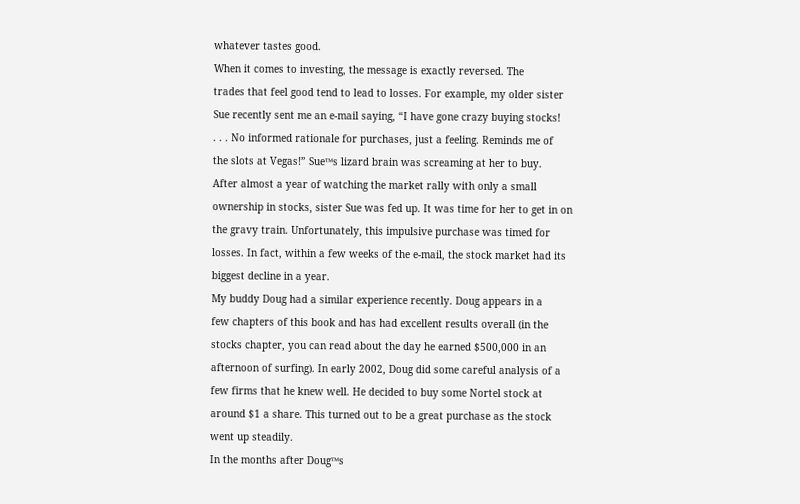whatever tastes good.
When it comes to investing, the message is exactly reversed. The
trades that feel good tend to lead to losses. For example, my older sister
Sue recently sent me an e-mail saying, “I have gone crazy buying stocks!
. . . No informed rationale for purchases, just a feeling. Reminds me of
the slots at Vegas!” Sue™s lizard brain was screaming at her to buy.
After almost a year of watching the market rally with only a small
ownership in stocks, sister Sue was fed up. It was time for her to get in on
the gravy train. Unfortunately, this impulsive purchase was timed for
losses. In fact, within a few weeks of the e-mail, the stock market had its
biggest decline in a year.
My buddy Doug had a similar experience recently. Doug appears in a
few chapters of this book and has had excellent results overall (in the
stocks chapter, you can read about the day he earned $500,000 in an
afternoon of surfing). In early 2002, Doug did some careful analysis of a
few firms that he knew well. He decided to buy some Nortel stock at
around $1 a share. This turned out to be a great purchase as the stock
went up steadily.
In the months after Doug™s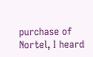purchase of Nortel, I heard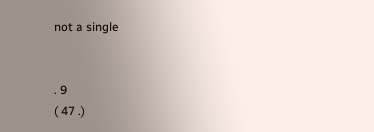not a single


. 9
( 47 .)